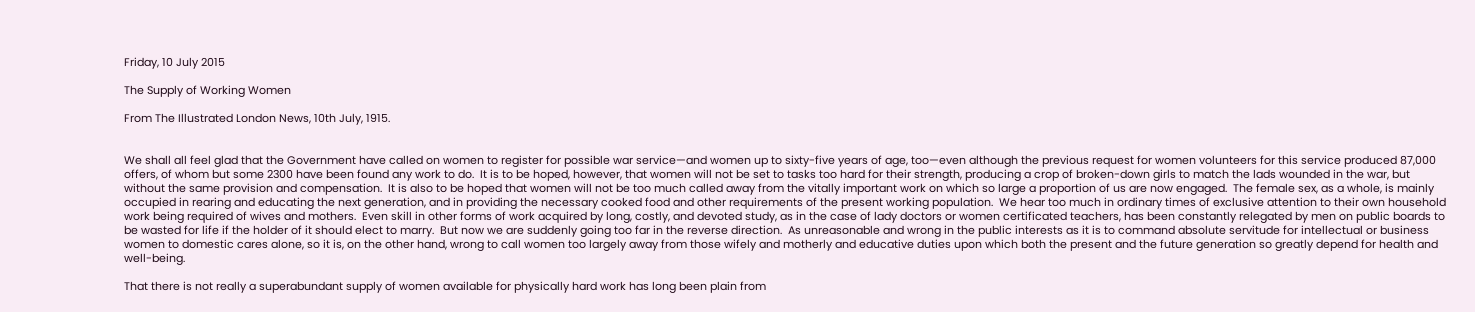Friday, 10 July 2015

The Supply of Working Women

From The Illustrated London News, 10th July, 1915.


We shall all feel glad that the Government have called on women to register for possible war service—and women up to sixty-five years of age, too—even although the previous request for women volunteers for this service produced 87,000 offers, of whom but some 2300 have been found any work to do.  It is to be hoped, however, that women will not be set to tasks too hard for their strength, producing a crop of broken-down girls to match the lads wounded in the war, but without the same provision and compensation.  It is also to be hoped that women will not be too much called away from the vitally important work on which so large a proportion of us are now engaged.  The female sex, as a whole, is mainly occupied in rearing and educating the next generation, and in providing the necessary cooked food and other requirements of the present working population.  We hear too much in ordinary times of exclusive attention to their own household work being required of wives and mothers.  Even skill in other forms of work acquired by long, costly, and devoted study, as in the case of lady doctors or women certificated teachers, has been constantly relegated by men on public boards to be wasted for life if the holder of it should elect to marry.  But now we are suddenly going too far in the reverse direction.  As unreasonable and wrong in the public interests as it is to command absolute servitude for intellectual or business women to domestic cares alone, so it is, on the other hand, wrong to call women too largely away from those wifely and motherly and educative duties upon which both the present and the future generation so greatly depend for health and well-being.

That there is not really a superabundant supply of women available for physically hard work has long been plain from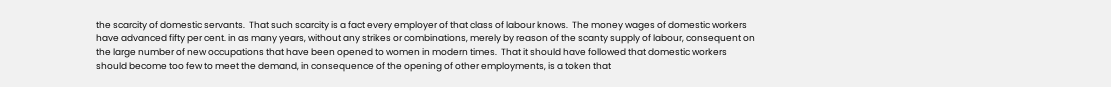the scarcity of domestic servants.  That such scarcity is a fact every employer of that class of labour knows.  The money wages of domestic workers have advanced fifty per cent. in as many years, without any strikes or combinations, merely by reason of the scanty supply of labour, consequent on the large number of new occupations that have been opened to women in modern times.  That it should have followed that domestic workers should become too few to meet the demand, in consequence of the opening of other employments, is a token that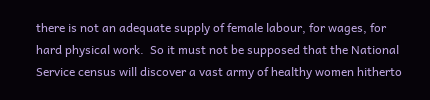there is not an adequate supply of female labour, for wages, for hard physical work.  So it must not be supposed that the National Service census will discover a vast army of healthy women hitherto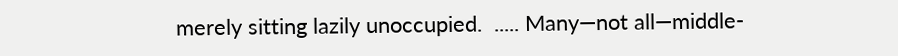merely sitting lazily unoccupied.  ..... Many—not all—middle-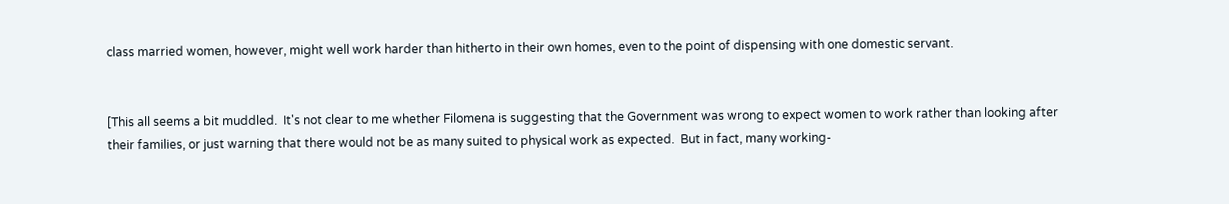class married women, however, might well work harder than hitherto in their own homes, even to the point of dispensing with one domestic servant.


[This all seems a bit muddled.  It's not clear to me whether Filomena is suggesting that the Government was wrong to expect women to work rather than looking after their families, or just warning that there would not be as many suited to physical work as expected.  But in fact, many working-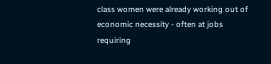class women were already working out of economic necessity - often at jobs requiring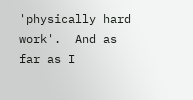'physically hard work'.  And as far as I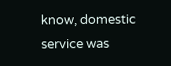know, domestic service was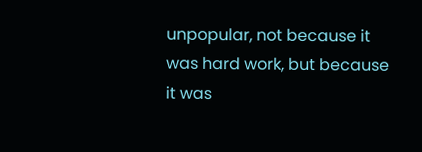unpopular, not because it was hard work, but because it was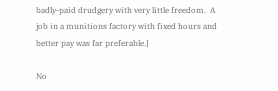badly-paid drudgery with very little freedom.  A job in a munitions factory with fixed hours and better pay was far preferable.]

No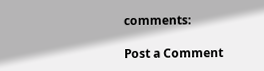comments:

Post a Comment